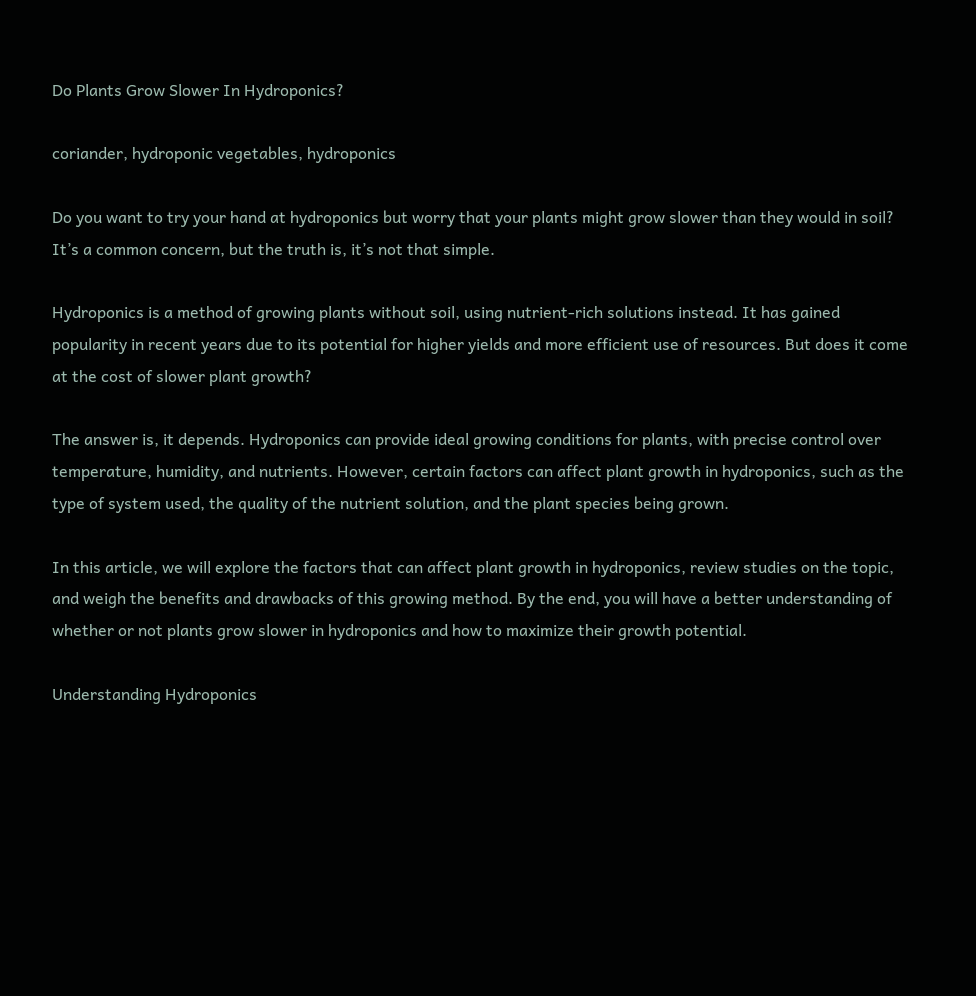Do Plants Grow Slower In Hydroponics?

coriander, hydroponic vegetables, hydroponics

Do you want to try your hand at hydroponics but worry that your plants might grow slower than they would in soil? It’s a common concern, but the truth is, it’s not that simple.

Hydroponics is a method of growing plants without soil, using nutrient-rich solutions instead. It has gained popularity in recent years due to its potential for higher yields and more efficient use of resources. But does it come at the cost of slower plant growth?

The answer is, it depends. Hydroponics can provide ideal growing conditions for plants, with precise control over temperature, humidity, and nutrients. However, certain factors can affect plant growth in hydroponics, such as the type of system used, the quality of the nutrient solution, and the plant species being grown.

In this article, we will explore the factors that can affect plant growth in hydroponics, review studies on the topic, and weigh the benefits and drawbacks of this growing method. By the end, you will have a better understanding of whether or not plants grow slower in hydroponics and how to maximize their growth potential.

Understanding Hydroponics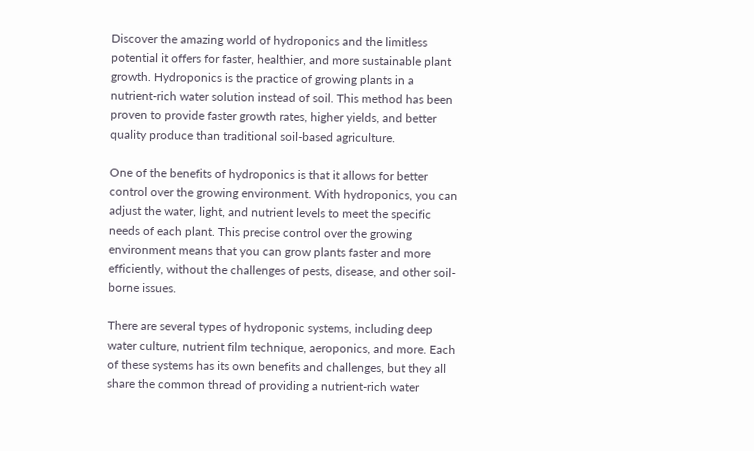Discover the amazing world of hydroponics and the limitless potential it offers for faster, healthier, and more sustainable plant growth. Hydroponics is the practice of growing plants in a nutrient-rich water solution instead of soil. This method has been proven to provide faster growth rates, higher yields, and better quality produce than traditional soil-based agriculture.

One of the benefits of hydroponics is that it allows for better control over the growing environment. With hydroponics, you can adjust the water, light, and nutrient levels to meet the specific needs of each plant. This precise control over the growing environment means that you can grow plants faster and more efficiently, without the challenges of pests, disease, and other soil-borne issues.

There are several types of hydroponic systems, including deep water culture, nutrient film technique, aeroponics, and more. Each of these systems has its own benefits and challenges, but they all share the common thread of providing a nutrient-rich water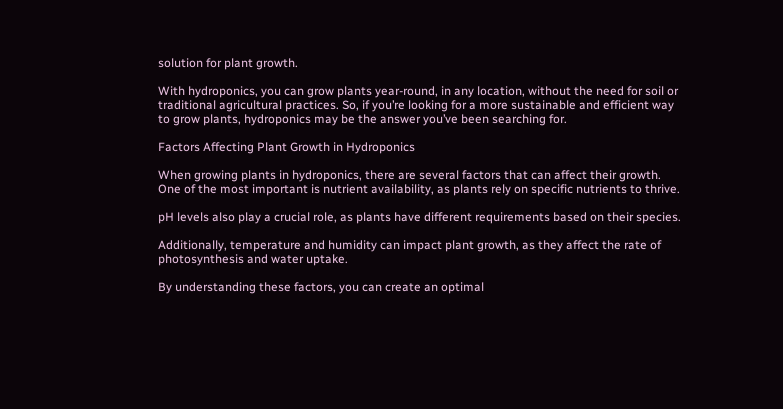solution for plant growth.

With hydroponics, you can grow plants year-round, in any location, without the need for soil or traditional agricultural practices. So, if you’re looking for a more sustainable and efficient way to grow plants, hydroponics may be the answer you’ve been searching for.

Factors Affecting Plant Growth in Hydroponics

When growing plants in hydroponics, there are several factors that can affect their growth. One of the most important is nutrient availability, as plants rely on specific nutrients to thrive.

pH levels also play a crucial role, as plants have different requirements based on their species.

Additionally, temperature and humidity can impact plant growth, as they affect the rate of photosynthesis and water uptake.

By understanding these factors, you can create an optimal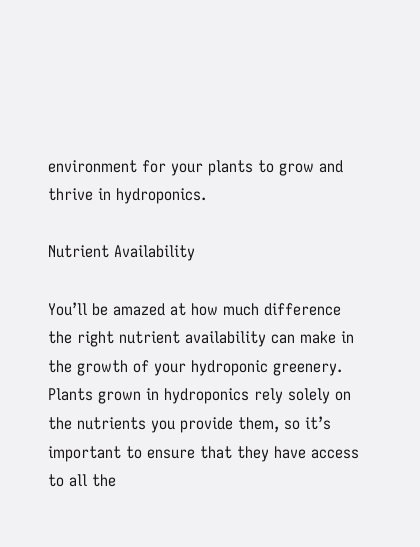environment for your plants to grow and thrive in hydroponics.

Nutrient Availability

You’ll be amazed at how much difference the right nutrient availability can make in the growth of your hydroponic greenery. Plants grown in hydroponics rely solely on the nutrients you provide them, so it’s important to ensure that they have access to all the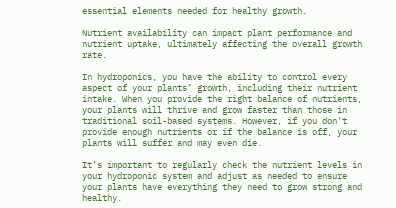essential elements needed for healthy growth.

Nutrient availability can impact plant performance and nutrient uptake, ultimately affecting the overall growth rate.

In hydroponics, you have the ability to control every aspect of your plants’ growth, including their nutrient intake. When you provide the right balance of nutrients, your plants will thrive and grow faster than those in traditional soil-based systems. However, if you don’t provide enough nutrients or if the balance is off, your plants will suffer and may even die.

It’s important to regularly check the nutrient levels in your hydroponic system and adjust as needed to ensure your plants have everything they need to grow strong and healthy.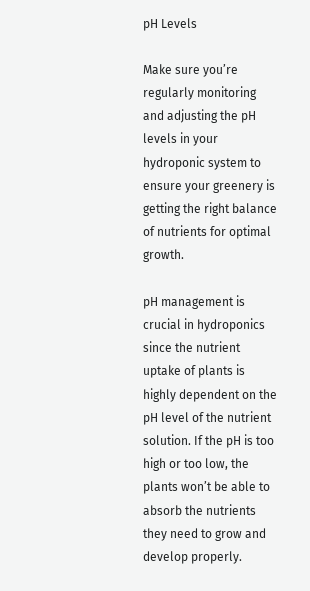pH Levels

Make sure you’re regularly monitoring and adjusting the pH levels in your hydroponic system to ensure your greenery is getting the right balance of nutrients for optimal growth.

pH management is crucial in hydroponics since the nutrient uptake of plants is highly dependent on the pH level of the nutrient solution. If the pH is too high or too low, the plants won’t be able to absorb the nutrients they need to grow and develop properly.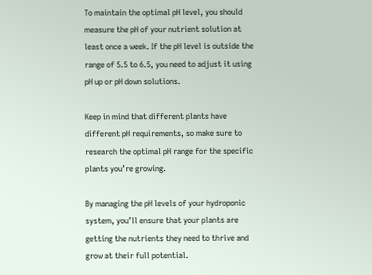To maintain the optimal pH level, you should measure the pH of your nutrient solution at least once a week. If the pH level is outside the range of 5.5 to 6.5, you need to adjust it using pH up or pH down solutions.

Keep in mind that different plants have different pH requirements, so make sure to research the optimal pH range for the specific plants you’re growing.

By managing the pH levels of your hydroponic system, you’ll ensure that your plants are getting the nutrients they need to thrive and grow at their full potential.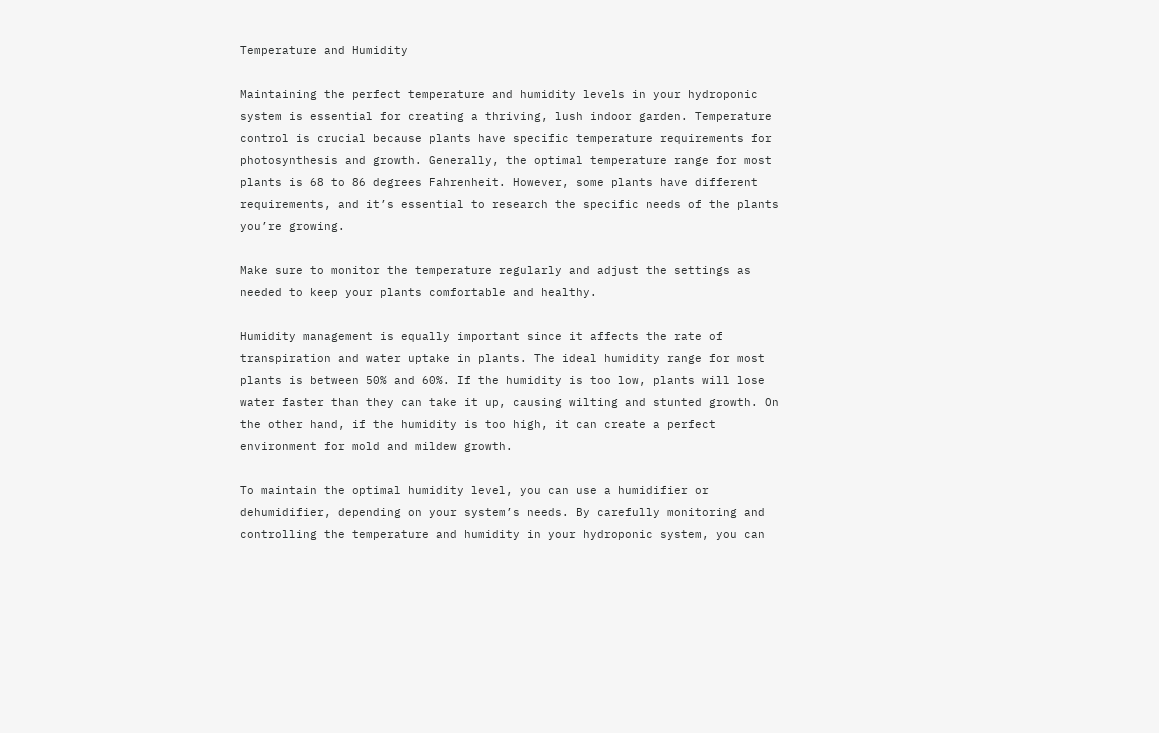Temperature and Humidity

Maintaining the perfect temperature and humidity levels in your hydroponic system is essential for creating a thriving, lush indoor garden. Temperature control is crucial because plants have specific temperature requirements for photosynthesis and growth. Generally, the optimal temperature range for most plants is 68 to 86 degrees Fahrenheit. However, some plants have different requirements, and it’s essential to research the specific needs of the plants you’re growing.

Make sure to monitor the temperature regularly and adjust the settings as needed to keep your plants comfortable and healthy.

Humidity management is equally important since it affects the rate of transpiration and water uptake in plants. The ideal humidity range for most plants is between 50% and 60%. If the humidity is too low, plants will lose water faster than they can take it up, causing wilting and stunted growth. On the other hand, if the humidity is too high, it can create a perfect environment for mold and mildew growth.

To maintain the optimal humidity level, you can use a humidifier or dehumidifier, depending on your system’s needs. By carefully monitoring and controlling the temperature and humidity in your hydroponic system, you can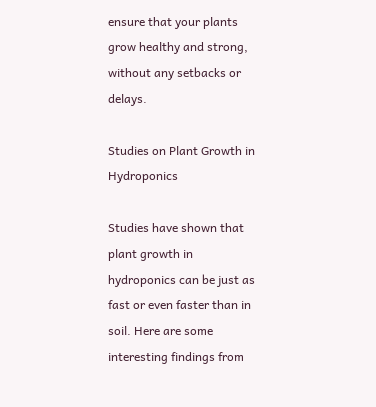ensure that your plants grow healthy and strong, without any setbacks or delays.

Studies on Plant Growth in Hydroponics

Studies have shown that plant growth in hydroponics can be just as fast or even faster than in soil. Here are some interesting findings from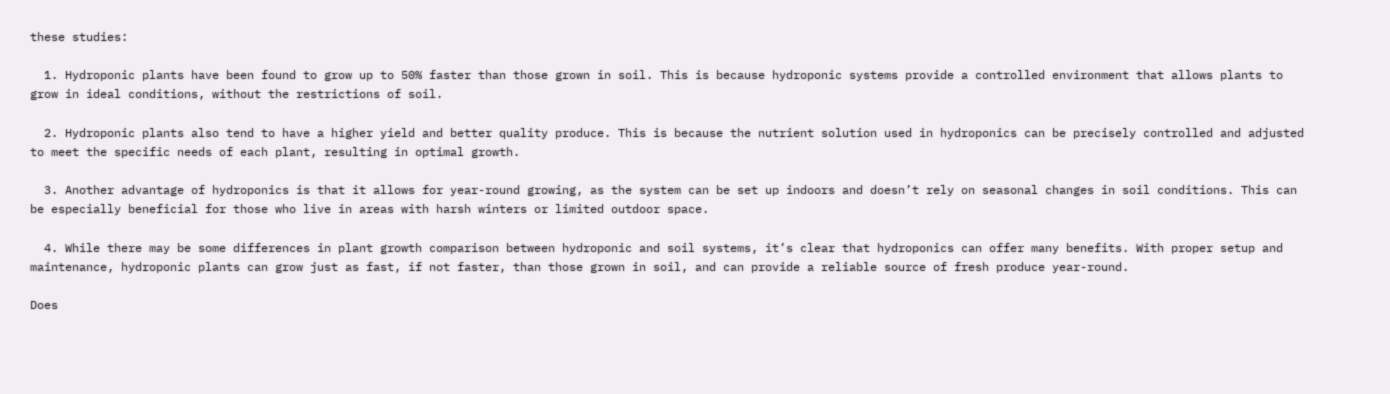these studies:

  1. Hydroponic plants have been found to grow up to 50% faster than those grown in soil. This is because hydroponic systems provide a controlled environment that allows plants to grow in ideal conditions, without the restrictions of soil.

  2. Hydroponic plants also tend to have a higher yield and better quality produce. This is because the nutrient solution used in hydroponics can be precisely controlled and adjusted to meet the specific needs of each plant, resulting in optimal growth.

  3. Another advantage of hydroponics is that it allows for year-round growing, as the system can be set up indoors and doesn’t rely on seasonal changes in soil conditions. This can be especially beneficial for those who live in areas with harsh winters or limited outdoor space.

  4. While there may be some differences in plant growth comparison between hydroponic and soil systems, it’s clear that hydroponics can offer many benefits. With proper setup and maintenance, hydroponic plants can grow just as fast, if not faster, than those grown in soil, and can provide a reliable source of fresh produce year-round.

Does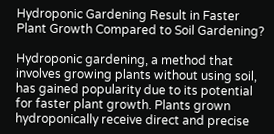Hydroponic Gardening Result in Faster Plant Growth Compared to Soil Gardening?

Hydroponic gardening, a method that involves growing plants without using soil, has gained popularity due to its potential for faster plant growth. Plants grown hydroponically receive direct and precise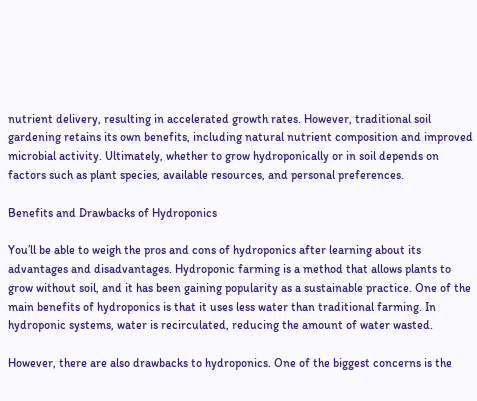nutrient delivery, resulting in accelerated growth rates. However, traditional soil gardening retains its own benefits, including natural nutrient composition and improved microbial activity. Ultimately, whether to grow hydroponically or in soil depends on factors such as plant species, available resources, and personal preferences.

Benefits and Drawbacks of Hydroponics

You’ll be able to weigh the pros and cons of hydroponics after learning about its advantages and disadvantages. Hydroponic farming is a method that allows plants to grow without soil, and it has been gaining popularity as a sustainable practice. One of the main benefits of hydroponics is that it uses less water than traditional farming. In hydroponic systems, water is recirculated, reducing the amount of water wasted.

However, there are also drawbacks to hydroponics. One of the biggest concerns is the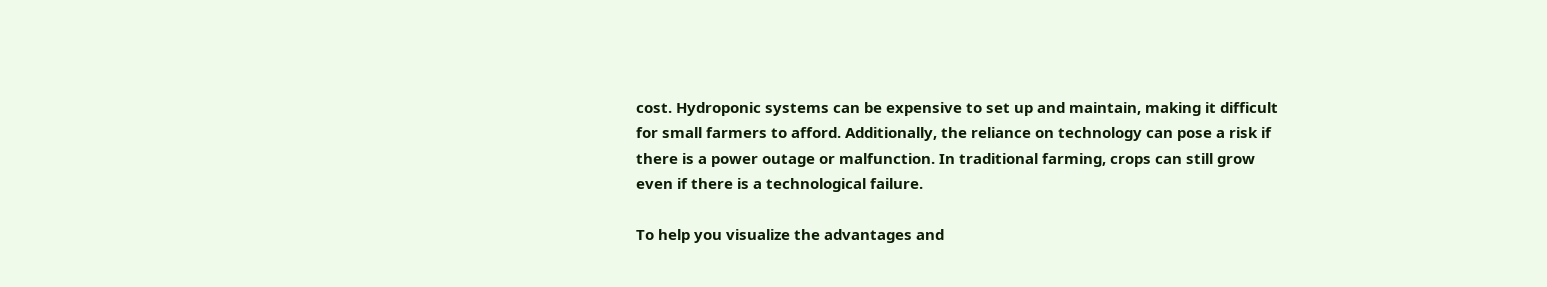cost. Hydroponic systems can be expensive to set up and maintain, making it difficult for small farmers to afford. Additionally, the reliance on technology can pose a risk if there is a power outage or malfunction. In traditional farming, crops can still grow even if there is a technological failure.

To help you visualize the advantages and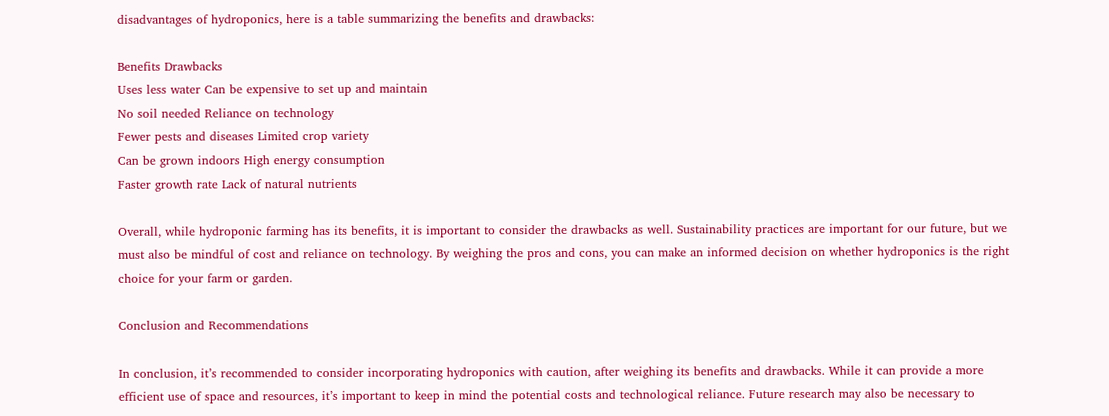disadvantages of hydroponics, here is a table summarizing the benefits and drawbacks:

Benefits Drawbacks
Uses less water Can be expensive to set up and maintain
No soil needed Reliance on technology
Fewer pests and diseases Limited crop variety
Can be grown indoors High energy consumption
Faster growth rate Lack of natural nutrients

Overall, while hydroponic farming has its benefits, it is important to consider the drawbacks as well. Sustainability practices are important for our future, but we must also be mindful of cost and reliance on technology. By weighing the pros and cons, you can make an informed decision on whether hydroponics is the right choice for your farm or garden.

Conclusion and Recommendations

In conclusion, it’s recommended to consider incorporating hydroponics with caution, after weighing its benefits and drawbacks. While it can provide a more efficient use of space and resources, it’s important to keep in mind the potential costs and technological reliance. Future research may also be necessary to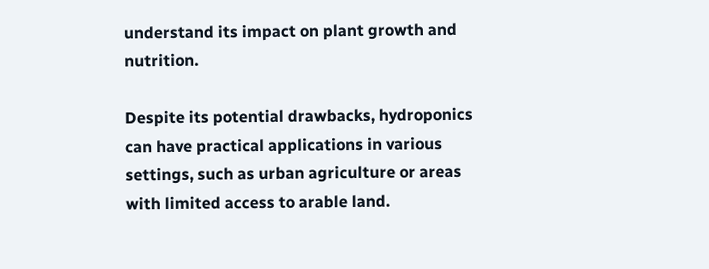understand its impact on plant growth and nutrition.

Despite its potential drawbacks, hydroponics can have practical applications in various settings, such as urban agriculture or areas with limited access to arable land.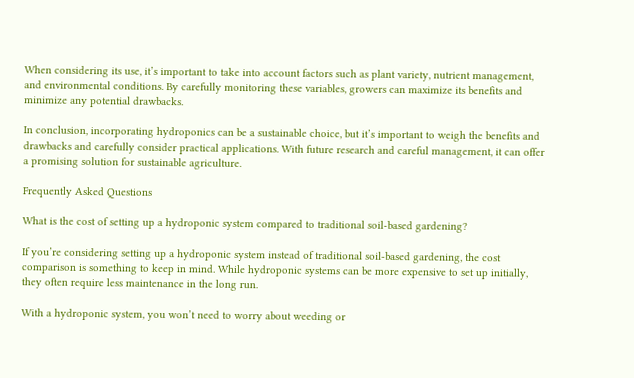When considering its use, it’s important to take into account factors such as plant variety, nutrient management, and environmental conditions. By carefully monitoring these variables, growers can maximize its benefits and minimize any potential drawbacks.

In conclusion, incorporating hydroponics can be a sustainable choice, but it’s important to weigh the benefits and drawbacks and carefully consider practical applications. With future research and careful management, it can offer a promising solution for sustainable agriculture.

Frequently Asked Questions

What is the cost of setting up a hydroponic system compared to traditional soil-based gardening?

If you’re considering setting up a hydroponic system instead of traditional soil-based gardening, the cost comparison is something to keep in mind. While hydroponic systems can be more expensive to set up initially, they often require less maintenance in the long run.

With a hydroponic system, you won’t need to worry about weeding or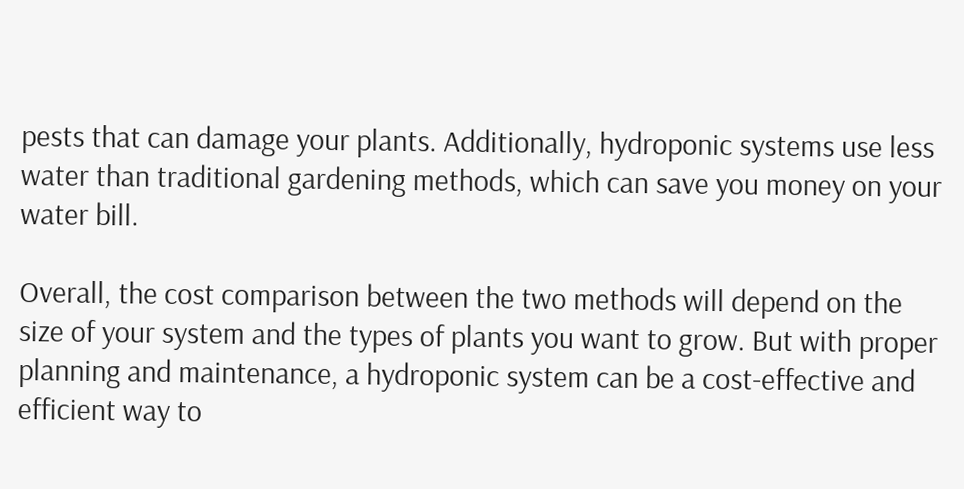pests that can damage your plants. Additionally, hydroponic systems use less water than traditional gardening methods, which can save you money on your water bill.

Overall, the cost comparison between the two methods will depend on the size of your system and the types of plants you want to grow. But with proper planning and maintenance, a hydroponic system can be a cost-effective and efficient way to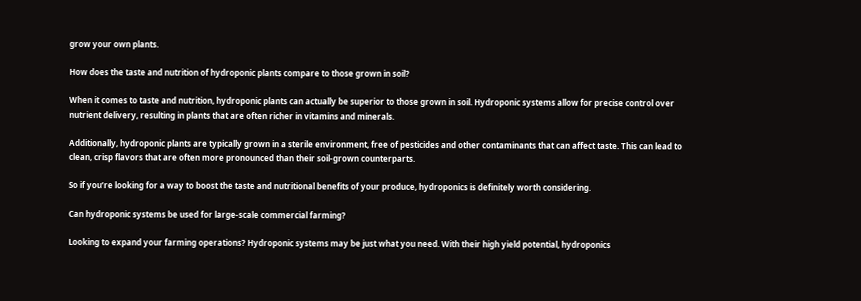grow your own plants.

How does the taste and nutrition of hydroponic plants compare to those grown in soil?

When it comes to taste and nutrition, hydroponic plants can actually be superior to those grown in soil. Hydroponic systems allow for precise control over nutrient delivery, resulting in plants that are often richer in vitamins and minerals.

Additionally, hydroponic plants are typically grown in a sterile environment, free of pesticides and other contaminants that can affect taste. This can lead to clean, crisp flavors that are often more pronounced than their soil-grown counterparts.

So if you’re looking for a way to boost the taste and nutritional benefits of your produce, hydroponics is definitely worth considering.

Can hydroponic systems be used for large-scale commercial farming?

Looking to expand your farming operations? Hydroponic systems may be just what you need. With their high yield potential, hydroponics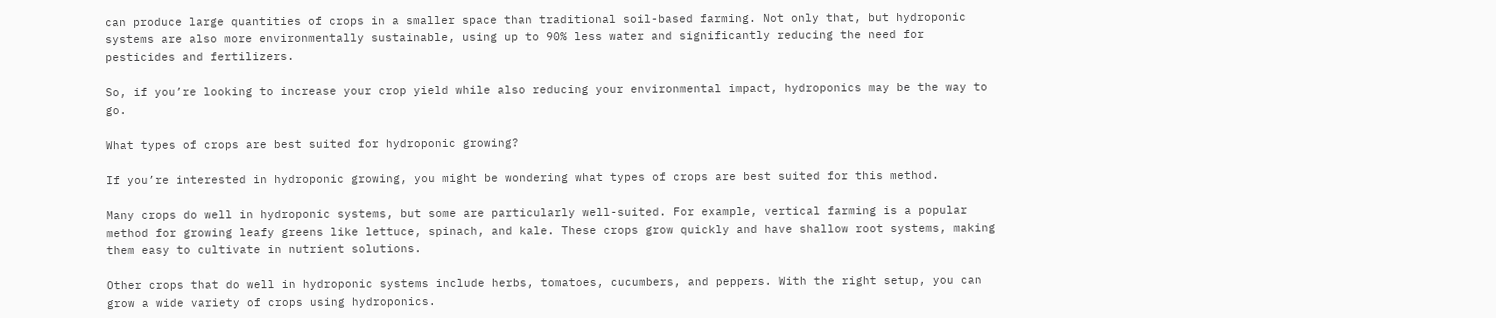can produce large quantities of crops in a smaller space than traditional soil-based farming. Not only that, but hydroponic systems are also more environmentally sustainable, using up to 90% less water and significantly reducing the need for pesticides and fertilizers.

So, if you’re looking to increase your crop yield while also reducing your environmental impact, hydroponics may be the way to go.

What types of crops are best suited for hydroponic growing?

If you’re interested in hydroponic growing, you might be wondering what types of crops are best suited for this method.

Many crops do well in hydroponic systems, but some are particularly well-suited. For example, vertical farming is a popular method for growing leafy greens like lettuce, spinach, and kale. These crops grow quickly and have shallow root systems, making them easy to cultivate in nutrient solutions.

Other crops that do well in hydroponic systems include herbs, tomatoes, cucumbers, and peppers. With the right setup, you can grow a wide variety of crops using hydroponics.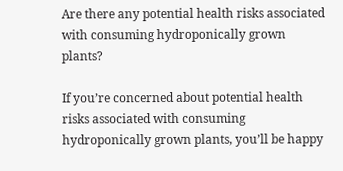Are there any potential health risks associated with consuming hydroponically grown plants?

If you’re concerned about potential health risks associated with consuming hydroponically grown plants, you’ll be happy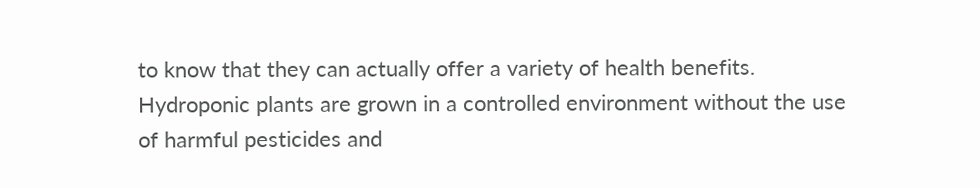to know that they can actually offer a variety of health benefits. Hydroponic plants are grown in a controlled environment without the use of harmful pesticides and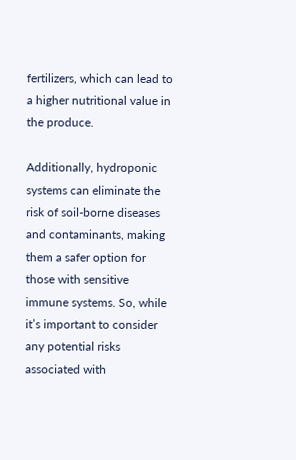fertilizers, which can lead to a higher nutritional value in the produce.

Additionally, hydroponic systems can eliminate the risk of soil-borne diseases and contaminants, making them a safer option for those with sensitive immune systems. So, while it’s important to consider any potential risks associated with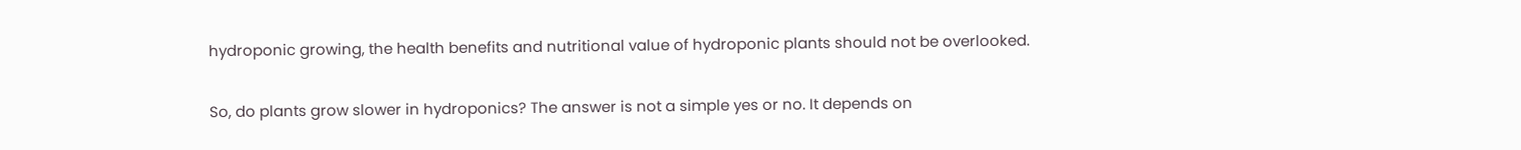hydroponic growing, the health benefits and nutritional value of hydroponic plants should not be overlooked.


So, do plants grow slower in hydroponics? The answer is not a simple yes or no. It depends on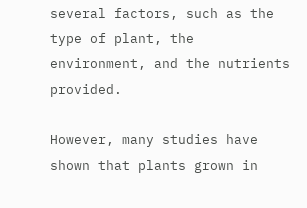several factors, such as the type of plant, the environment, and the nutrients provided.

However, many studies have shown that plants grown in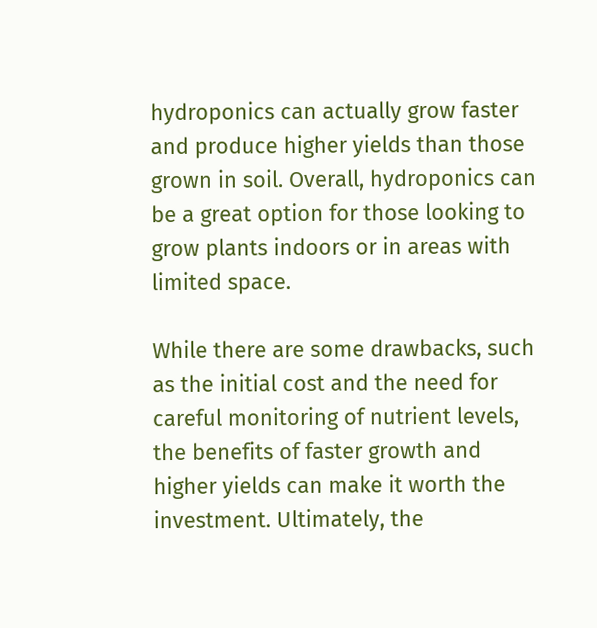hydroponics can actually grow faster and produce higher yields than those grown in soil. Overall, hydroponics can be a great option for those looking to grow plants indoors or in areas with limited space.

While there are some drawbacks, such as the initial cost and the need for careful monitoring of nutrient levels, the benefits of faster growth and higher yields can make it worth the investment. Ultimately, the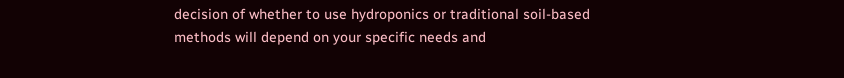decision of whether to use hydroponics or traditional soil-based methods will depend on your specific needs and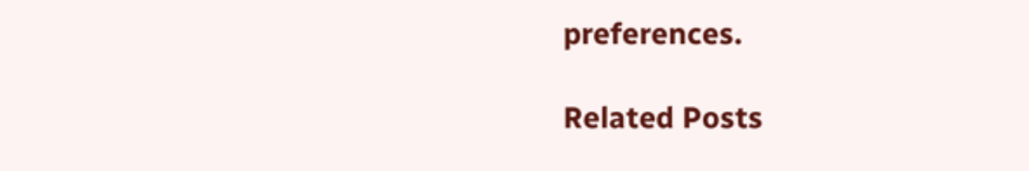preferences.

Related Posts